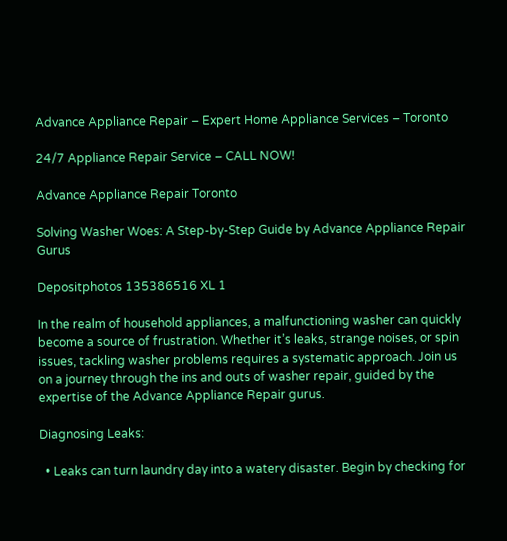Advance Appliance Repair – Expert Home Appliance Services – Toronto

24/7 Appliance Repair Service – CALL NOW!

Advance Appliance Repair Toronto

Solving Washer Woes: A Step-by-Step Guide by Advance Appliance Repair Gurus

Depositphotos 135386516 XL 1

In the realm of household appliances, a malfunctioning washer can quickly become a source of frustration. Whether it’s leaks, strange noises, or spin issues, tackling washer problems requires a systematic approach. Join us on a journey through the ins and outs of washer repair, guided by the expertise of the Advance Appliance Repair gurus.

Diagnosing Leaks:

  • Leaks can turn laundry day into a watery disaster. Begin by checking for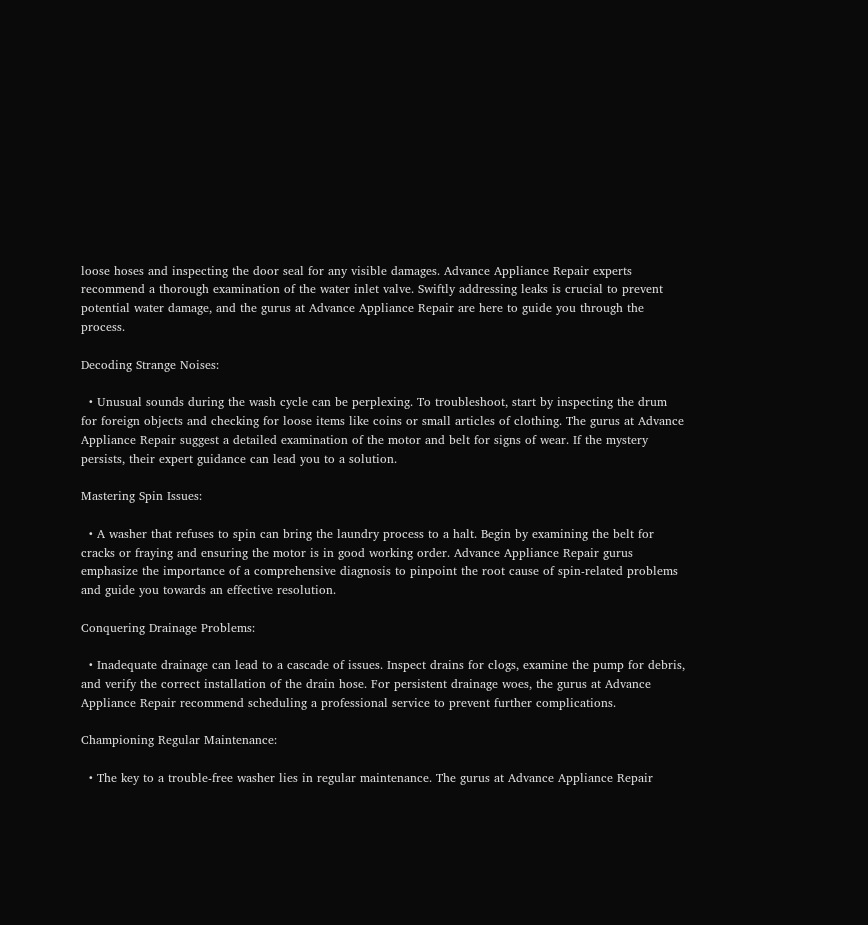loose hoses and inspecting the door seal for any visible damages. Advance Appliance Repair experts recommend a thorough examination of the water inlet valve. Swiftly addressing leaks is crucial to prevent potential water damage, and the gurus at Advance Appliance Repair are here to guide you through the process.

Decoding Strange Noises:

  • Unusual sounds during the wash cycle can be perplexing. To troubleshoot, start by inspecting the drum for foreign objects and checking for loose items like coins or small articles of clothing. The gurus at Advance Appliance Repair suggest a detailed examination of the motor and belt for signs of wear. If the mystery persists, their expert guidance can lead you to a solution.

Mastering Spin Issues:

  • A washer that refuses to spin can bring the laundry process to a halt. Begin by examining the belt for cracks or fraying and ensuring the motor is in good working order. Advance Appliance Repair gurus emphasize the importance of a comprehensive diagnosis to pinpoint the root cause of spin-related problems and guide you towards an effective resolution.

Conquering Drainage Problems:

  • Inadequate drainage can lead to a cascade of issues. Inspect drains for clogs, examine the pump for debris, and verify the correct installation of the drain hose. For persistent drainage woes, the gurus at Advance Appliance Repair recommend scheduling a professional service to prevent further complications.

Championing Regular Maintenance:

  • The key to a trouble-free washer lies in regular maintenance. The gurus at Advance Appliance Repair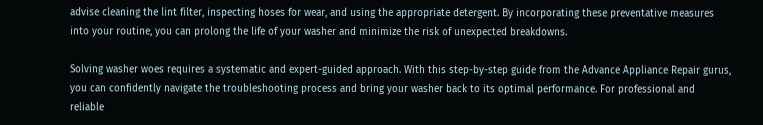advise cleaning the lint filter, inspecting hoses for wear, and using the appropriate detergent. By incorporating these preventative measures into your routine, you can prolong the life of your washer and minimize the risk of unexpected breakdowns.

Solving washer woes requires a systematic and expert-guided approach. With this step-by-step guide from the Advance Appliance Repair gurus, you can confidently navigate the troubleshooting process and bring your washer back to its optimal performance. For professional and reliable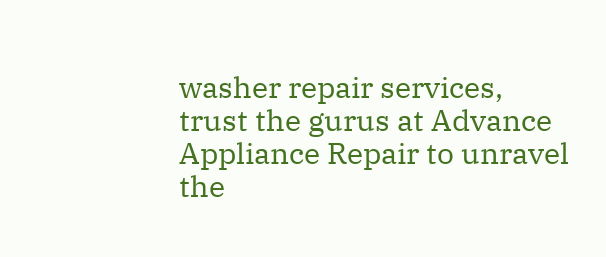washer repair services, trust the gurus at Advance Appliance Repair to unravel the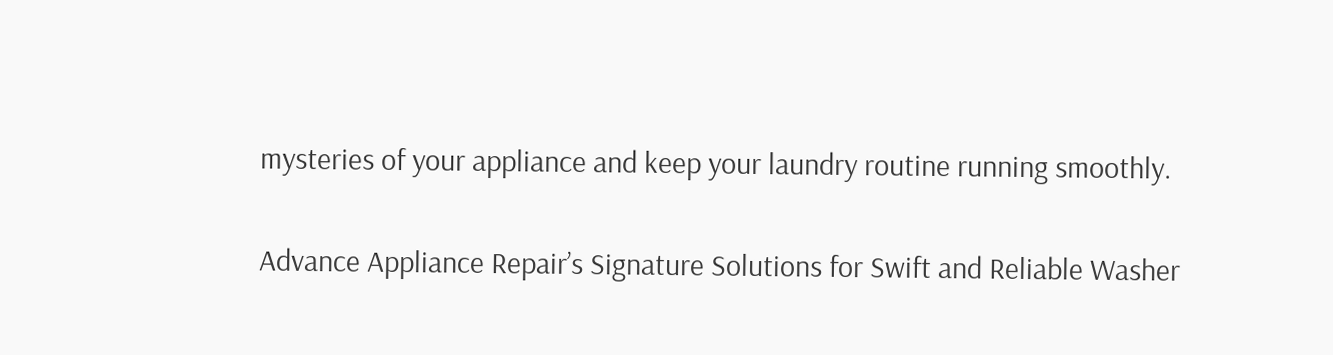mysteries of your appliance and keep your laundry routine running smoothly.

Advance Appliance Repair’s Signature Solutions for Swift and Reliable Washer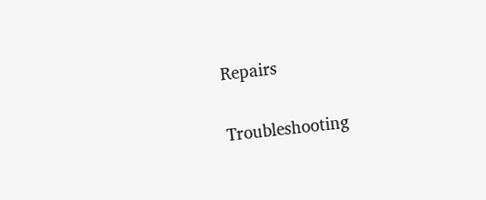Repairs

Troubleshooting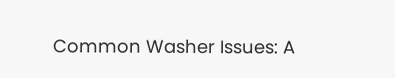Common Washer Issues: A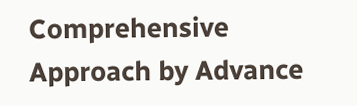Comprehensive Approach by Advance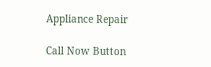Appliance Repair

Call Now Button